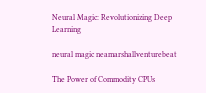Neural Magic: Revolutionizing Deep Learning

neural magic neamarshallventurebeat

The Power of Commodity CPUs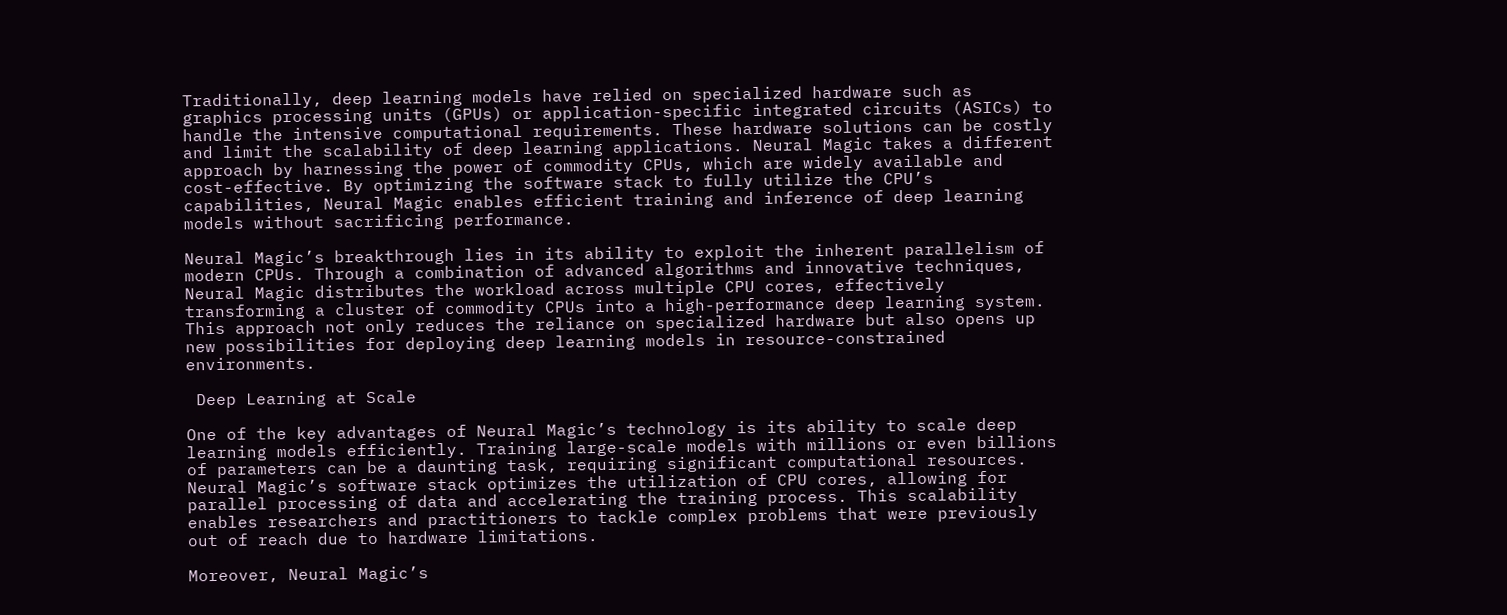Traditionally, deep learning models have relied on specialized hardware such as graphics processing units (GPUs) or application-specific integrated circuits (ASICs) to handle the intensive computational requirements. These hardware solutions can be costly and limit the scalability of deep learning applications. Neural Magic takes a different approach by harnessing the power of commodity CPUs, which are widely available and cost-effective. By optimizing the software stack to fully utilize the CPU’s capabilities, Neural Magic enables efficient training and inference of deep learning models without sacrificing performance.

Neural Magic’s breakthrough lies in its ability to exploit the inherent parallelism of modern CPUs. Through a combination of advanced algorithms and innovative techniques, Neural Magic distributes the workload across multiple CPU cores, effectively transforming a cluster of commodity CPUs into a high-performance deep learning system. This approach not only reduces the reliance on specialized hardware but also opens up new possibilities for deploying deep learning models in resource-constrained environments.

 Deep Learning at Scale

One of the key advantages of Neural Magic’s technology is its ability to scale deep learning models efficiently. Training large-scale models with millions or even billions of parameters can be a daunting task, requiring significant computational resources. Neural Magic’s software stack optimizes the utilization of CPU cores, allowing for parallel processing of data and accelerating the training process. This scalability enables researchers and practitioners to tackle complex problems that were previously out of reach due to hardware limitations.

Moreover, Neural Magic’s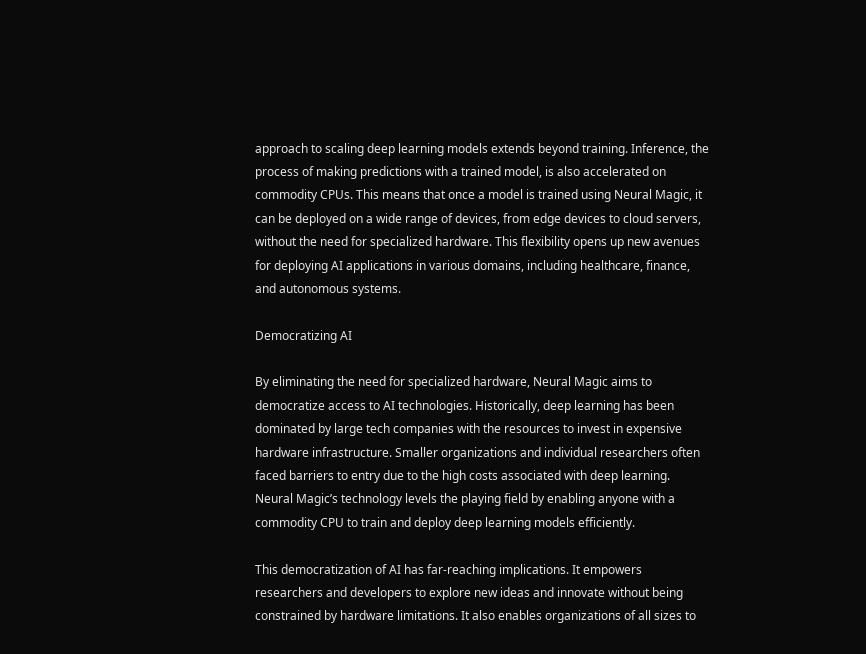approach to scaling deep learning models extends beyond training. Inference, the process of making predictions with a trained model, is also accelerated on commodity CPUs. This means that once a model is trained using Neural Magic, it can be deployed on a wide range of devices, from edge devices to cloud servers, without the need for specialized hardware. This flexibility opens up new avenues for deploying AI applications in various domains, including healthcare, finance, and autonomous systems.

Democratizing AI

By eliminating the need for specialized hardware, Neural Magic aims to democratize access to AI technologies. Historically, deep learning has been dominated by large tech companies with the resources to invest in expensive hardware infrastructure. Smaller organizations and individual researchers often faced barriers to entry due to the high costs associated with deep learning. Neural Magic’s technology levels the playing field by enabling anyone with a commodity CPU to train and deploy deep learning models efficiently.

This democratization of AI has far-reaching implications. It empowers researchers and developers to explore new ideas and innovate without being constrained by hardware limitations. It also enables organizations of all sizes to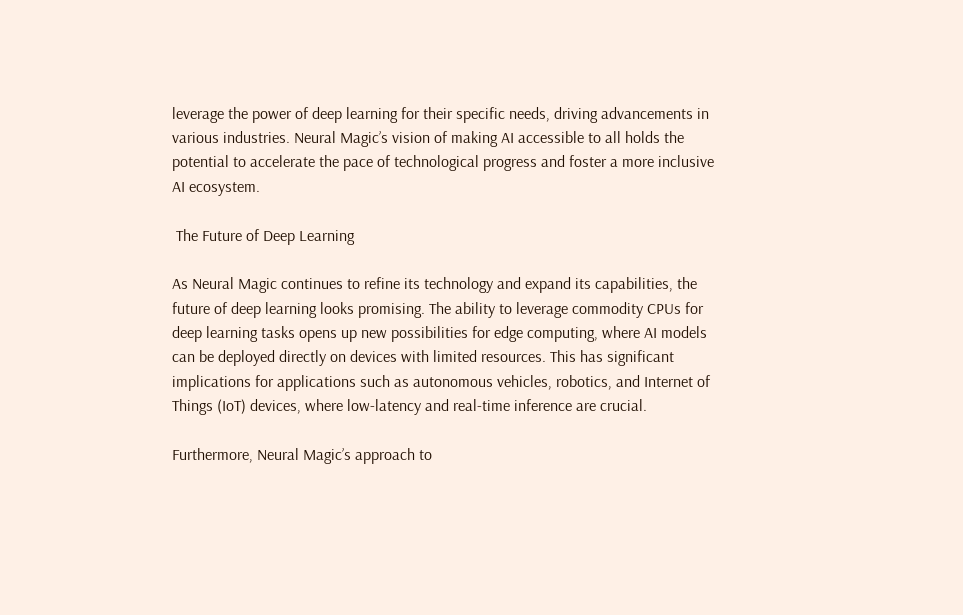leverage the power of deep learning for their specific needs, driving advancements in various industries. Neural Magic’s vision of making AI accessible to all holds the potential to accelerate the pace of technological progress and foster a more inclusive AI ecosystem.

 The Future of Deep Learning

As Neural Magic continues to refine its technology and expand its capabilities, the future of deep learning looks promising. The ability to leverage commodity CPUs for deep learning tasks opens up new possibilities for edge computing, where AI models can be deployed directly on devices with limited resources. This has significant implications for applications such as autonomous vehicles, robotics, and Internet of Things (IoT) devices, where low-latency and real-time inference are crucial.

Furthermore, Neural Magic’s approach to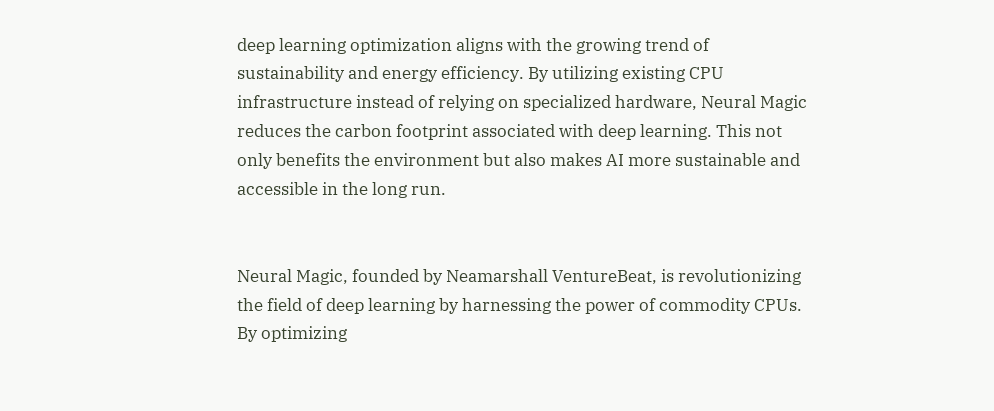deep learning optimization aligns with the growing trend of sustainability and energy efficiency. By utilizing existing CPU infrastructure instead of relying on specialized hardware, Neural Magic reduces the carbon footprint associated with deep learning. This not only benefits the environment but also makes AI more sustainable and accessible in the long run.


Neural Magic, founded by Neamarshall VentureBeat, is revolutionizing the field of deep learning by harnessing the power of commodity CPUs. By optimizing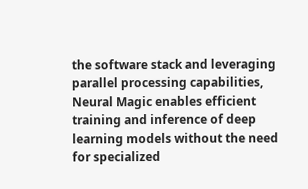the software stack and leveraging parallel processing capabilities, Neural Magic enables efficient training and inference of deep learning models without the need for specialized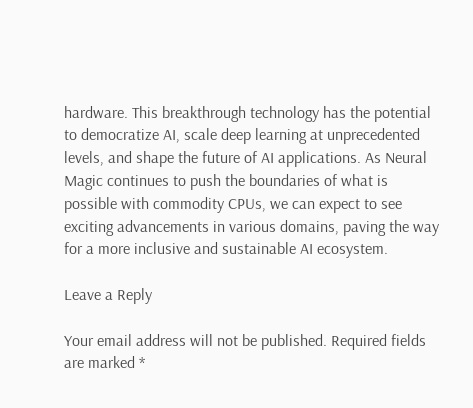hardware. This breakthrough technology has the potential to democratize AI, scale deep learning at unprecedented levels, and shape the future of AI applications. As Neural Magic continues to push the boundaries of what is possible with commodity CPUs, we can expect to see exciting advancements in various domains, paving the way for a more inclusive and sustainable AI ecosystem.

Leave a Reply

Your email address will not be published. Required fields are marked *